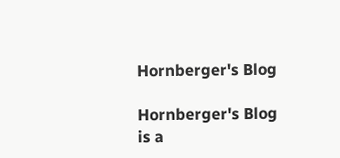Hornberger's Blog

Hornberger's Blog is a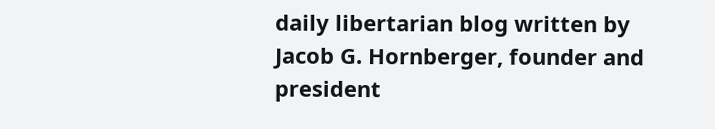daily libertarian blog written by Jacob G. Hornberger, founder and president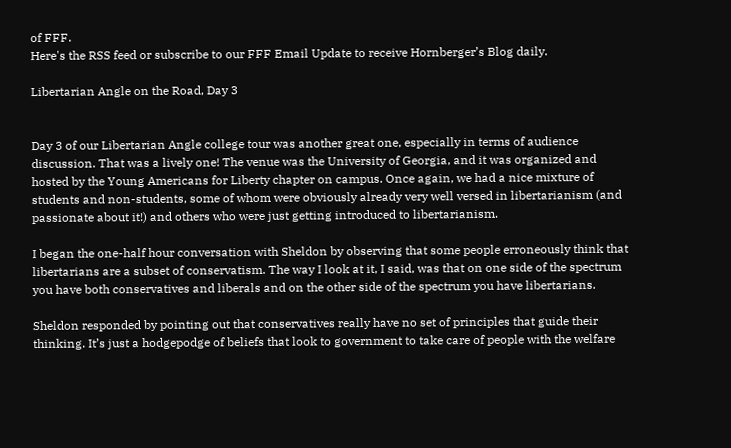of FFF.
Here's the RSS feed or subscribe to our FFF Email Update to receive Hornberger’s Blog daily.

Libertarian Angle on the Road, Day 3


Day 3 of our Libertarian Angle college tour was another great one, especially in terms of audience discussion. That was a lively one! The venue was the University of Georgia, and it was organized and hosted by the Young Americans for Liberty chapter on campus. Once again, we had a nice mixture of students and non-students, some of whom were obviously already very well versed in libertarianism (and passionate about it!) and others who were just getting introduced to libertarianism.

I began the one-half hour conversation with Sheldon by observing that some people erroneously think that libertarians are a subset of conservatism. The way I look at it, I said, was that on one side of the spectrum you have both conservatives and liberals and on the other side of the spectrum you have libertarians.

Sheldon responded by pointing out that conservatives really have no set of principles that guide their thinking. It’s just a hodgepodge of beliefs that look to government to take care of people with the welfare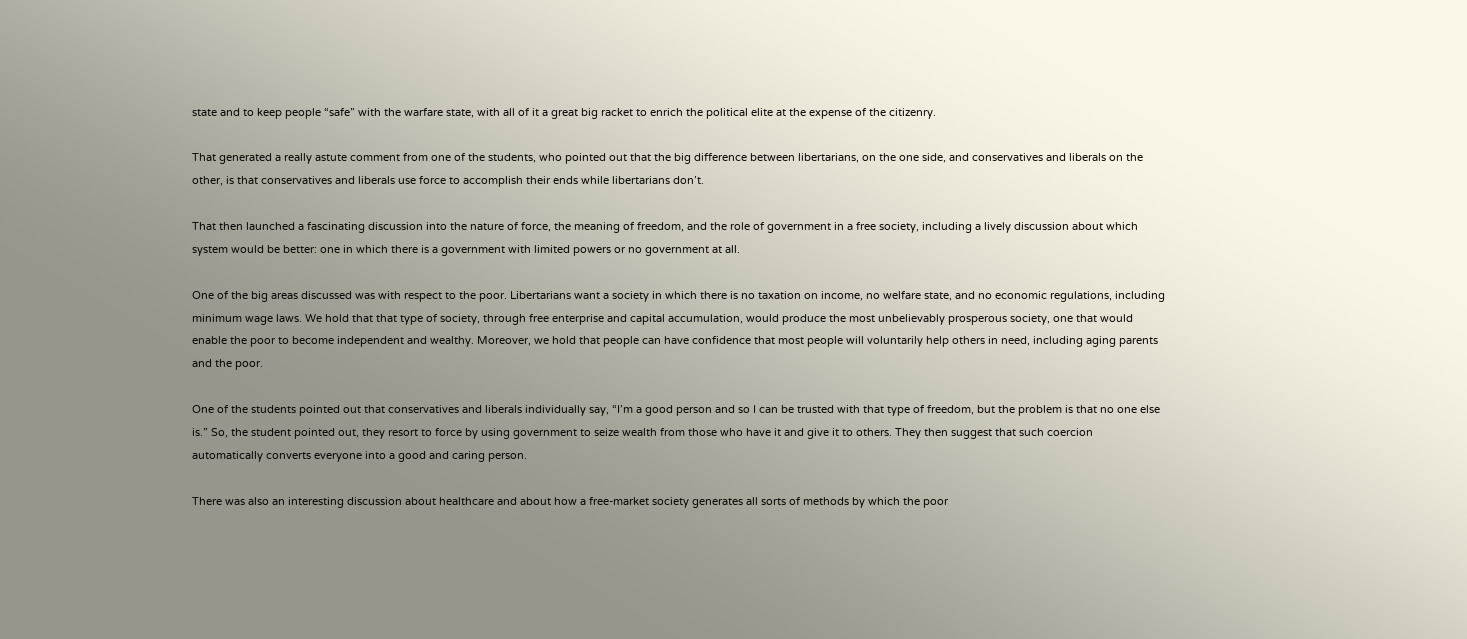state and to keep people “safe” with the warfare state, with all of it a great big racket to enrich the political elite at the expense of the citizenry.

That generated a really astute comment from one of the students, who pointed out that the big difference between libertarians, on the one side, and conservatives and liberals on the other, is that conservatives and liberals use force to accomplish their ends while libertarians don’t.

That then launched a fascinating discussion into the nature of force, the meaning of freedom, and the role of government in a free society, including a lively discussion about which system would be better: one in which there is a government with limited powers or no government at all.

One of the big areas discussed was with respect to the poor. Libertarians want a society in which there is no taxation on income, no welfare state, and no economic regulations, including minimum wage laws. We hold that that type of society, through free enterprise and capital accumulation, would produce the most unbelievably prosperous society, one that would enable the poor to become independent and wealthy. Moreover, we hold that people can have confidence that most people will voluntarily help others in need, including aging parents and the poor.

One of the students pointed out that conservatives and liberals individually say, “I’m a good person and so I can be trusted with that type of freedom, but the problem is that no one else is.” So, the student pointed out, they resort to force by using government to seize wealth from those who have it and give it to others. They then suggest that such coercion automatically converts everyone into a good and caring person.

There was also an interesting discussion about healthcare and about how a free-market society generates all sorts of methods by which the poor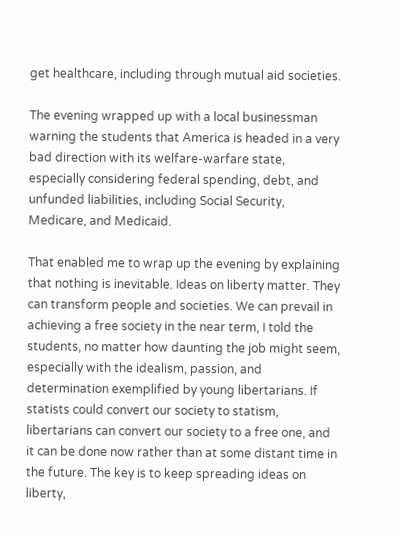get healthcare, including through mutual aid societies.

The evening wrapped up with a local businessman warning the students that America is headed in a very bad direction with its welfare-warfare state, especially considering federal spending, debt, and unfunded liabilities, including Social Security, Medicare, and Medicaid.

That enabled me to wrap up the evening by explaining that nothing is inevitable. Ideas on liberty matter. They can transform people and societies. We can prevail in achieving a free society in the near term, I told the students, no matter how daunting the job might seem, especially with the idealism, passion, and determination exemplified by young libertarians. If statists could convert our society to statism, libertarians can convert our society to a free one, and it can be done now rather than at some distant time in the future. The key is to keep spreading ideas on liberty,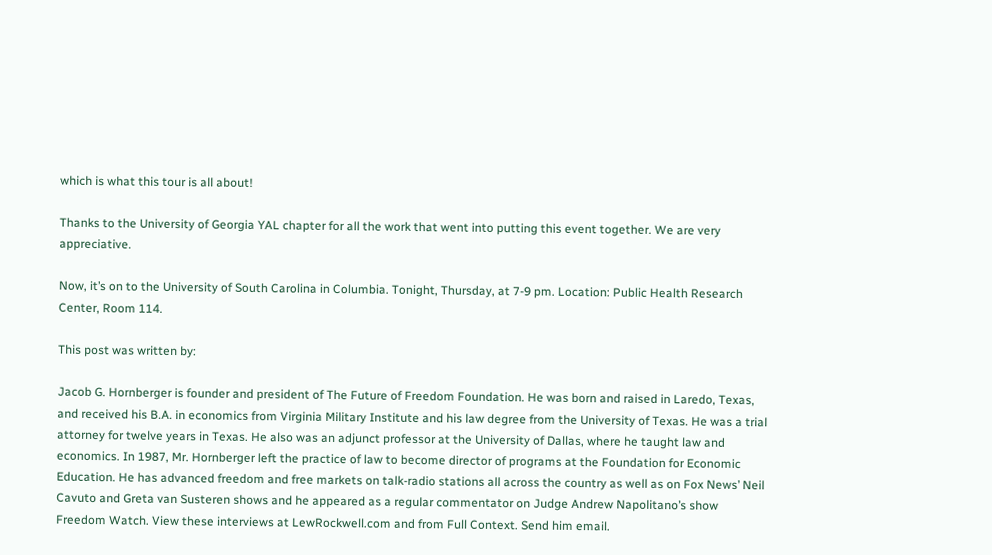which is what this tour is all about!

Thanks to the University of Georgia YAL chapter for all the work that went into putting this event together. We are very appreciative.

Now, it’s on to the University of South Carolina in Columbia. Tonight, Thursday, at 7-9 pm. Location: Public Health Research Center, Room 114.

This post was written by:

Jacob G. Hornberger is founder and president of The Future of Freedom Foundation. He was born and raised in Laredo, Texas, and received his B.A. in economics from Virginia Military Institute and his law degree from the University of Texas. He was a trial attorney for twelve years in Texas. He also was an adjunct professor at the University of Dallas, where he taught law and economics. In 1987, Mr. Hornberger left the practice of law to become director of programs at the Foundation for Economic Education. He has advanced freedom and free markets on talk-radio stations all across the country as well as on Fox News’ Neil Cavuto and Greta van Susteren shows and he appeared as a regular commentator on Judge Andrew Napolitano’s show Freedom Watch. View these interviews at LewRockwell.com and from Full Context. Send him email.